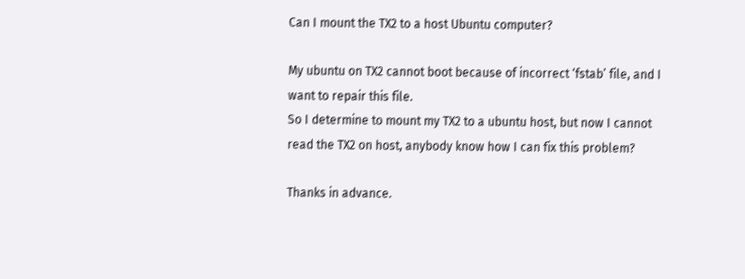Can I mount the TX2 to a host Ubuntu computer?

My ubuntu on TX2 cannot boot because of incorrect ‘fstab’ file, and I want to repair this file.
So I determine to mount my TX2 to a ubuntu host, but now I cannot read the TX2 on host, anybody know how I can fix this problem?

Thanks in advance.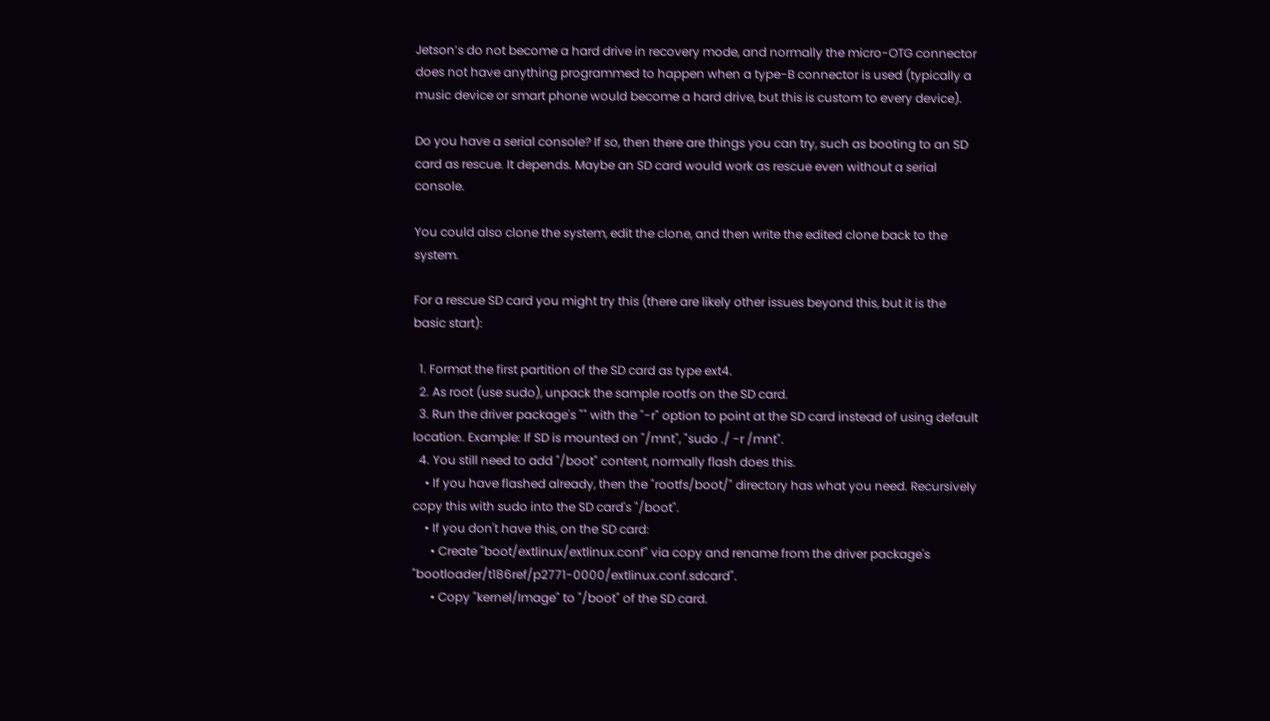Jetson’s do not become a hard drive in recovery mode, and normally the micro-OTG connector does not have anything programmed to happen when a type-B connector is used (typically a music device or smart phone would become a hard drive, but this is custom to every device).

Do you have a serial console? If so, then there are things you can try, such as booting to an SD card as rescue. It depends. Maybe an SD card would work as rescue even without a serial console.

You could also clone the system, edit the clone, and then write the edited clone back to the system.

For a rescue SD card you might try this (there are likely other issues beyond this, but it is the basic start):

  1. Format the first partition of the SD card as type ext4.
  2. As root (use sudo), unpack the sample rootfs on the SD card.
  3. Run the driver package's "" with the "-r" option to point at the SD card instead of using default location. Example: If SD is mounted on "/mnt", "sudo ./ -r /mnt".
  4. You still need to add "/boot" content, normally flash does this.
    • If you have flashed already, then the "rootfs/boot/" directory has what you need. Recursively copy this with sudo into the SD card's "/boot".
    • If you don't have this, on the SD card:
      • Create "boot/extlinux/extlinux.conf" via copy and rename from the driver package's "bootloader/t186ref/p2771-0000/extlinux.conf.sdcard".
      • Copy "kernel/Image" to "/boot" of the SD card.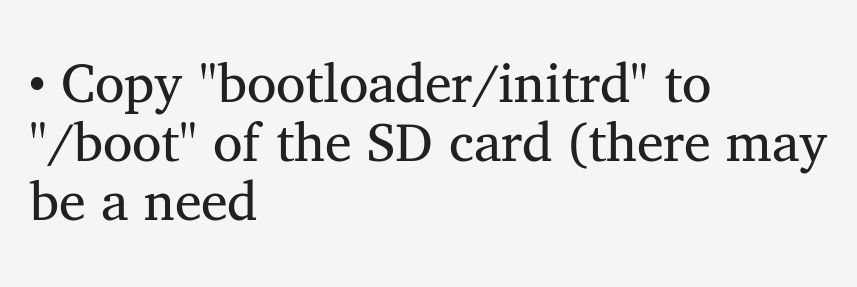• Copy "bootloader/initrd" to "/boot" of the SD card (there may be a need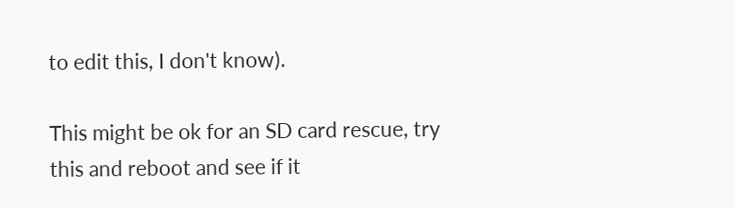to edit this, I don't know).

This might be ok for an SD card rescue, try this and reboot and see if it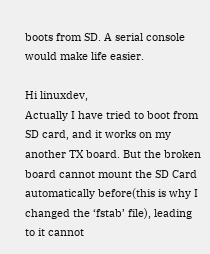boots from SD. A serial console would make life easier.

Hi linuxdev,
Actually I have tried to boot from SD card, and it works on my another TX board. But the broken board cannot mount the SD Card automatically before(this is why I changed the ‘fstab’ file), leading to it cannot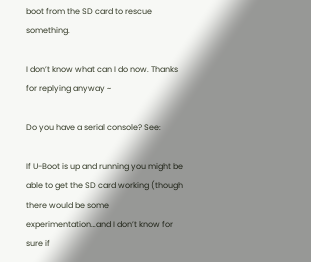boot from the SD card to rescue something.

I don’t know what can I do now. Thanks for replying anyway ~

Do you have a serial console? See:

If U-Boot is up and running you might be able to get the SD card working (though there would be some experimentation…and I don’t know for sure if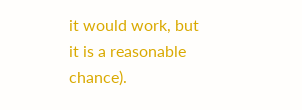it would work, but it is a reasonable chance).